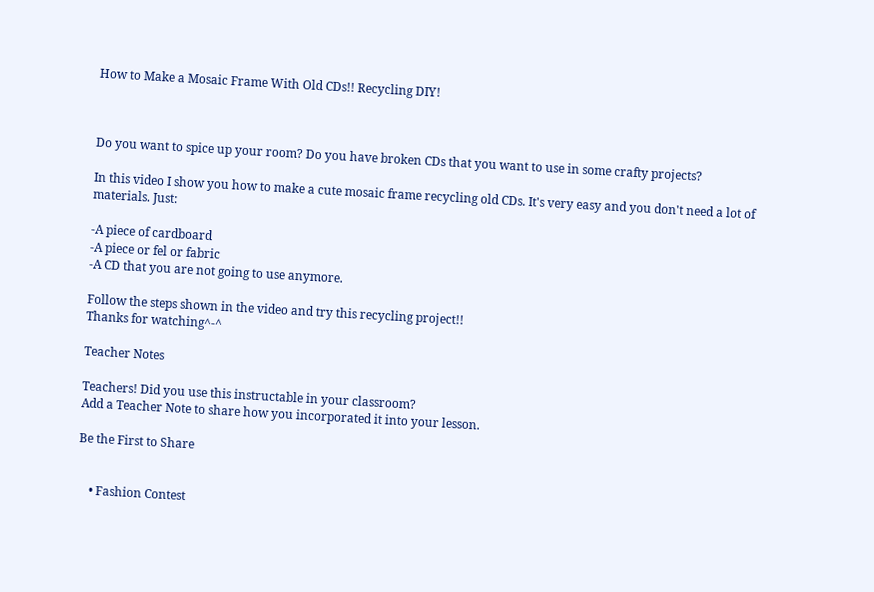How to Make a Mosaic Frame With Old CDs!! Recycling DIY!



Do you want to spice up your room? Do you have broken CDs that you want to use in some crafty projects?

In this video I show you how to make a cute mosaic frame recycling old CDs. It's very easy and you don't need a lot of materials. Just:

-A piece of cardboard
-A piece or fel or fabric
-A CD that you are not going to use anymore.

Follow the steps shown in the video and try this recycling project!!
Thanks for watching^-^

Teacher Notes

Teachers! Did you use this instructable in your classroom?
Add a Teacher Note to share how you incorporated it into your lesson.

Be the First to Share


    • Fashion Contest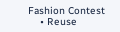Fashion Contest
    • Reuse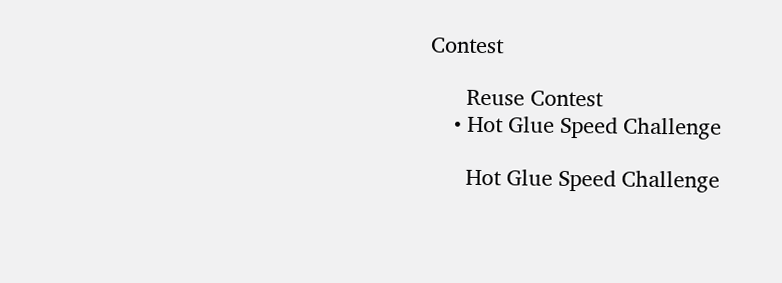Contest

      Reuse Contest
    • Hot Glue Speed Challenge

      Hot Glue Speed Challenge